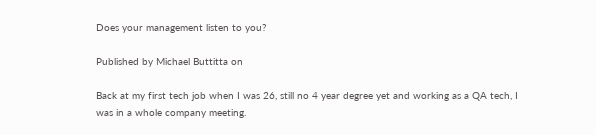Does your management listen to you?

Published by Michael Buttitta on

Back at my first tech job when I was 26, still no 4 year degree yet and working as a QA tech, I was in a whole company meeting.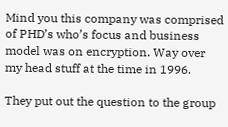Mind you this company was comprised of PHD’s who’s focus and business model was on encryption. Way over my head stuff at the time in 1996.

They put out the question to the group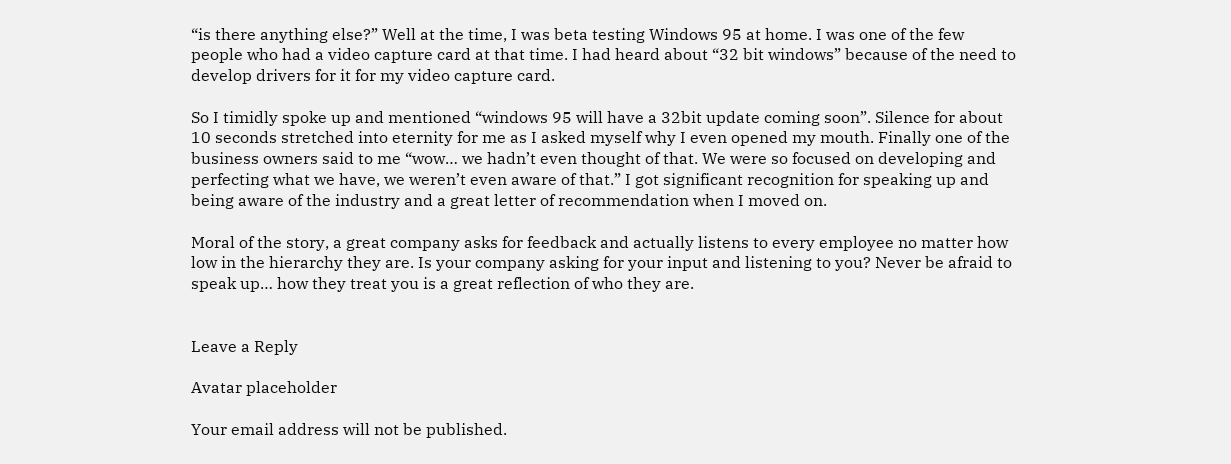“is there anything else?” Well at the time, I was beta testing Windows 95 at home. I was one of the few people who had a video capture card at that time. I had heard about “32 bit windows” because of the need to develop drivers for it for my video capture card.

So I timidly spoke up and mentioned “windows 95 will have a 32bit update coming soon”. Silence for about 10 seconds stretched into eternity for me as I asked myself why I even opened my mouth. Finally one of the business owners said to me “wow… we hadn’t even thought of that. We were so focused on developing and perfecting what we have, we weren’t even aware of that.” I got significant recognition for speaking up and being aware of the industry and a great letter of recommendation when I moved on.

Moral of the story, a great company asks for feedback and actually listens to every employee no matter how low in the hierarchy they are. Is your company asking for your input and listening to you? Never be afraid to speak up… how they treat you is a great reflection of who they are.


Leave a Reply

Avatar placeholder

Your email address will not be published.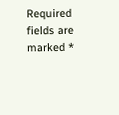Required fields are marked *